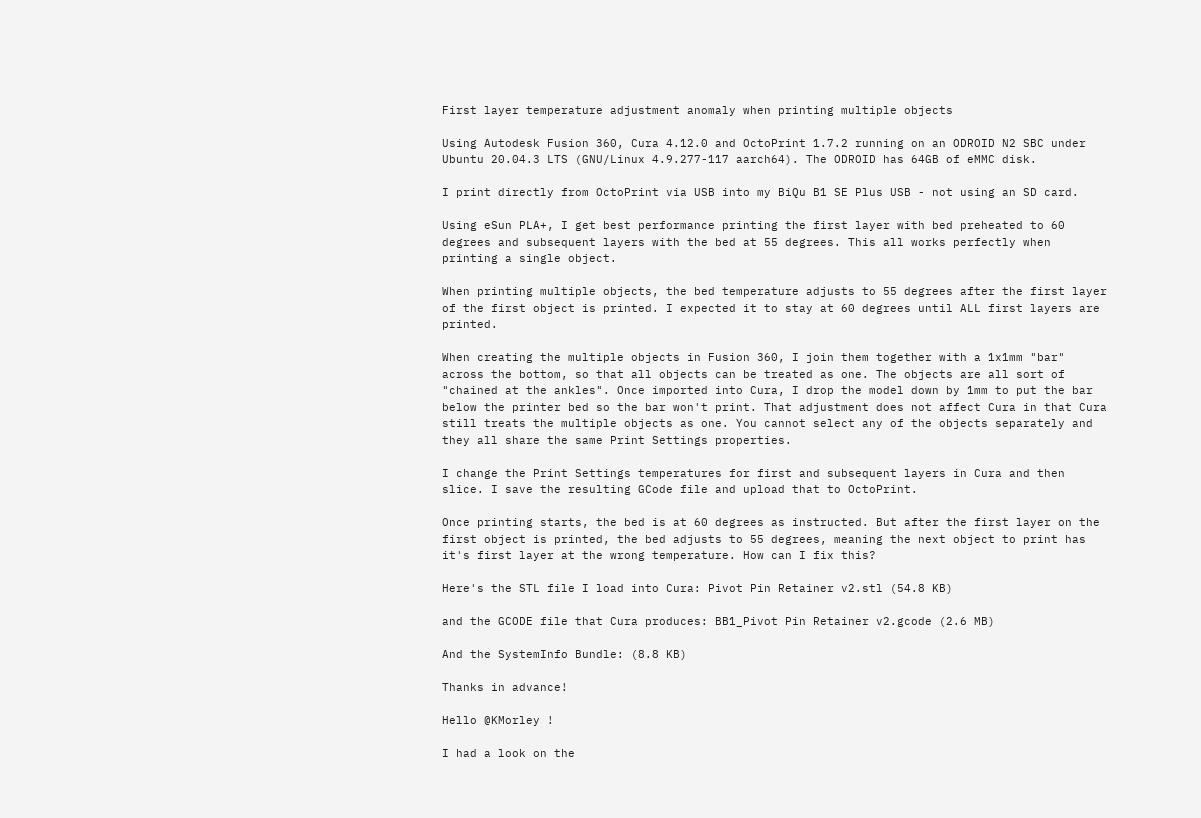First layer temperature adjustment anomaly when printing multiple objects

Using Autodesk Fusion 360, Cura 4.12.0 and OctoPrint 1.7.2 running on an ODROID N2 SBC under Ubuntu 20.04.3 LTS (GNU/Linux 4.9.277-117 aarch64). The ODROID has 64GB of eMMC disk.

I print directly from OctoPrint via USB into my BiQu B1 SE Plus USB - not using an SD card.

Using eSun PLA+, I get best performance printing the first layer with bed preheated to 60 degrees and subsequent layers with the bed at 55 degrees. This all works perfectly when printing a single object.

When printing multiple objects, the bed temperature adjusts to 55 degrees after the first layer of the first object is printed. I expected it to stay at 60 degrees until ALL first layers are printed.

When creating the multiple objects in Fusion 360, I join them together with a 1x1mm "bar" across the bottom, so that all objects can be treated as one. The objects are all sort of "chained at the ankles". Once imported into Cura, I drop the model down by 1mm to put the bar below the printer bed so the bar won't print. That adjustment does not affect Cura in that Cura still treats the multiple objects as one. You cannot select any of the objects separately and they all share the same Print Settings properties.

I change the Print Settings temperatures for first and subsequent layers in Cura and then slice. I save the resulting GCode file and upload that to OctoPrint.

Once printing starts, the bed is at 60 degrees as instructed. But after the first layer on the first object is printed, the bed adjusts to 55 degrees, meaning the next object to print has it's first layer at the wrong temperature. How can I fix this?

Here's the STL file I load into Cura: Pivot Pin Retainer v2.stl (54.8 KB)

and the GCODE file that Cura produces: BB1_Pivot Pin Retainer v2.gcode (2.6 MB)

And the SystemInfo Bundle: (8.8 KB)

Thanks in advance!

Hello @KMorley !

I had a look on the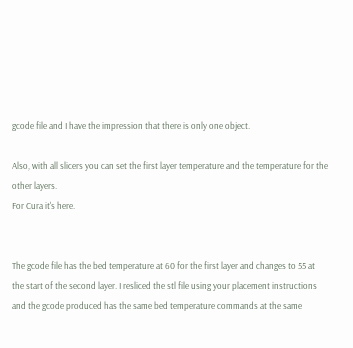gcode file and I have the impression that there is only one object.

Also, with all slicers you can set the first layer temperature and the temperature for the other layers.
For Cura it's here.


The gcode file has the bed temperature at 60 for the first layer and changes to 55 at the start of the second layer. I resliced the stl file using your placement instructions and the gcode produced has the same bed temperature commands at the same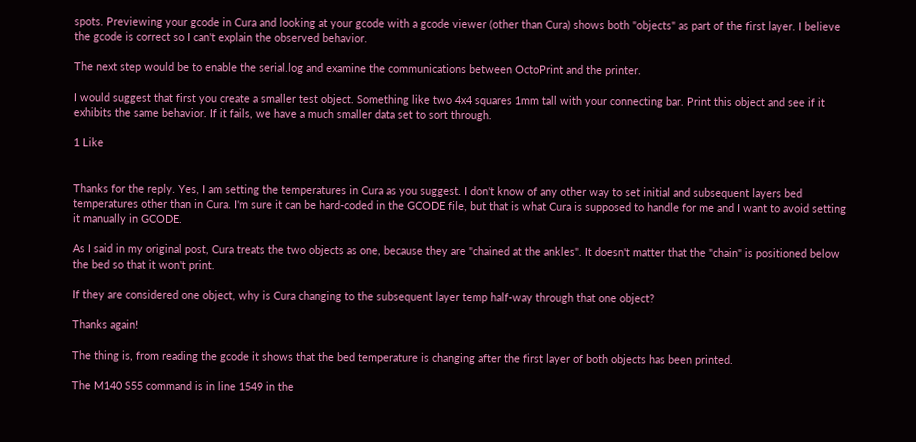spots. Previewing your gcode in Cura and looking at your gcode with a gcode viewer (other than Cura) shows both "objects" as part of the first layer. I believe the gcode is correct so I can't explain the observed behavior.

The next step would be to enable the serial.log and examine the communications between OctoPrint and the printer.

I would suggest that first you create a smaller test object. Something like two 4x4 squares 1mm tall with your connecting bar. Print this object and see if it exhibits the same behavior. If it fails, we have a much smaller data set to sort through.

1 Like


Thanks for the reply. Yes, I am setting the temperatures in Cura as you suggest. I don't know of any other way to set initial and subsequent layers bed temperatures other than in Cura. I'm sure it can be hard-coded in the GCODE file, but that is what Cura is supposed to handle for me and I want to avoid setting it manually in GCODE.

As I said in my original post, Cura treats the two objects as one, because they are "chained at the ankles". It doesn't matter that the "chain" is positioned below the bed so that it won't print.

If they are considered one object, why is Cura changing to the subsequent layer temp half-way through that one object?

Thanks again!

The thing is, from reading the gcode it shows that the bed temperature is changing after the first layer of both objects has been printed.

The M140 S55 command is in line 1549 in the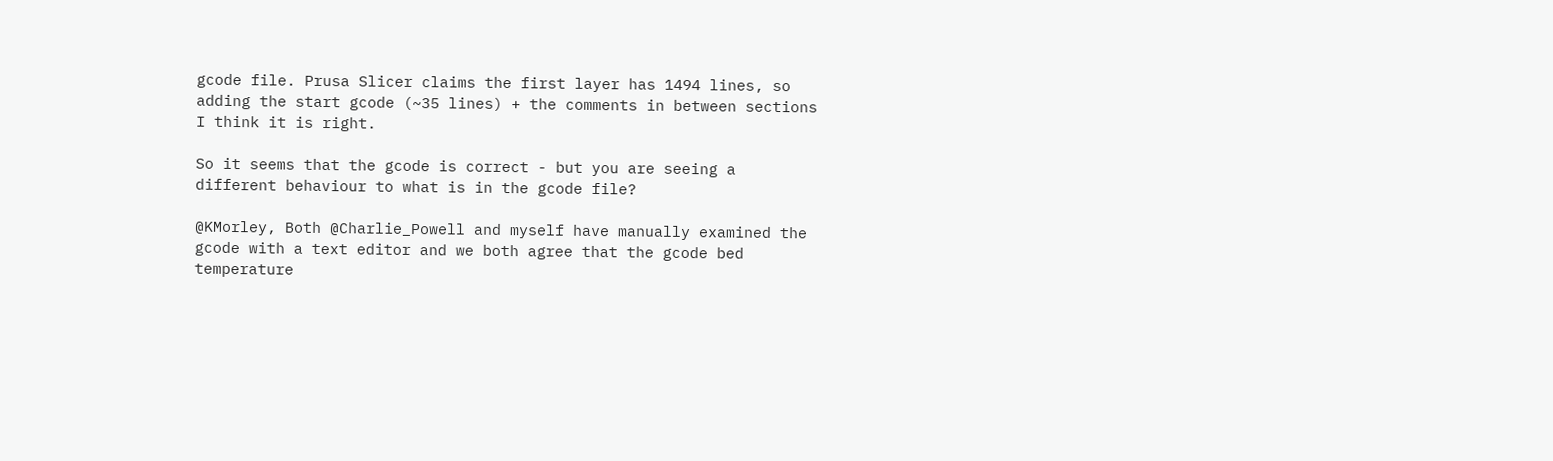gcode file. Prusa Slicer claims the first layer has 1494 lines, so adding the start gcode (~35 lines) + the comments in between sections I think it is right.

So it seems that the gcode is correct - but you are seeing a different behaviour to what is in the gcode file?

@KMorley, Both @Charlie_Powell and myself have manually examined the gcode with a text editor and we both agree that the gcode bed temperature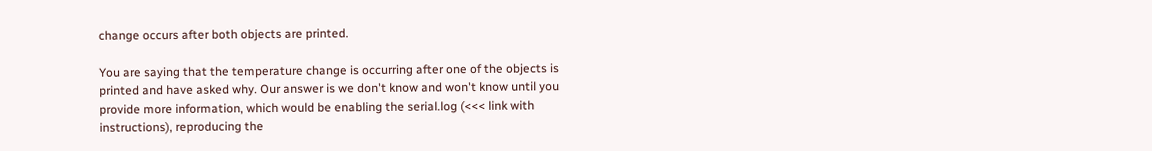change occurs after both objects are printed.

You are saying that the temperature change is occurring after one of the objects is printed and have asked why. Our answer is we don't know and won't know until you provide more information, which would be enabling the serial.log (<<< link with instructions), reproducing the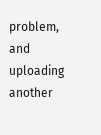problem, and uploading another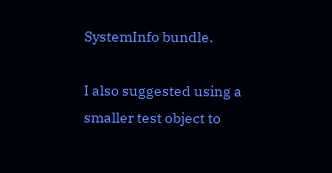SystemInfo bundle.

I also suggested using a smaller test object to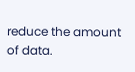reduce the amount of data.